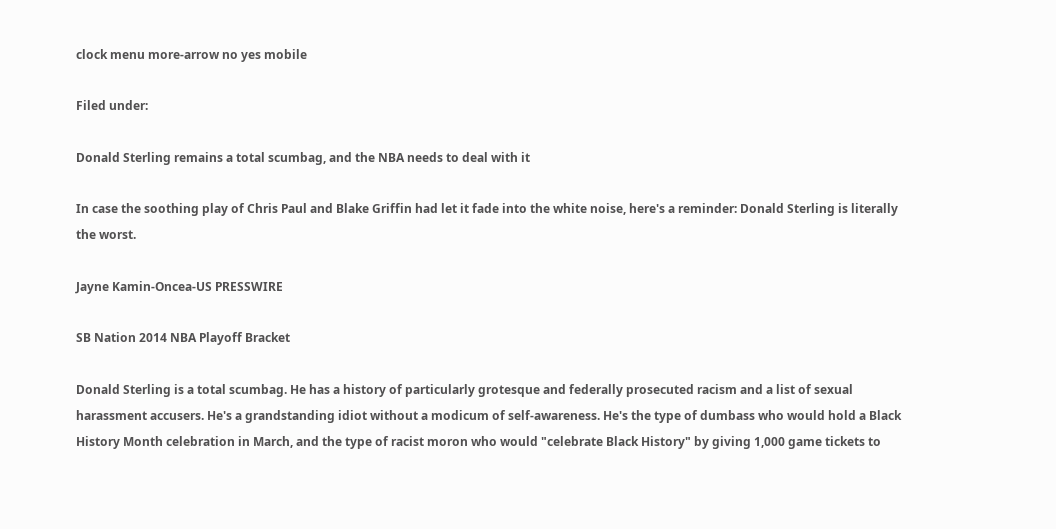clock menu more-arrow no yes mobile

Filed under:

Donald Sterling remains a total scumbag, and the NBA needs to deal with it

In case the soothing play of Chris Paul and Blake Griffin had let it fade into the white noise, here's a reminder: Donald Sterling is literally the worst.

Jayne Kamin-Oncea-US PRESSWIRE

SB Nation 2014 NBA Playoff Bracket

Donald Sterling is a total scumbag. He has a history of particularly grotesque and federally prosecuted racism and a list of sexual harassment accusers. He's a grandstanding idiot without a modicum of self-awareness. He's the type of dumbass who would hold a Black History Month celebration in March, and the type of racist moron who would "celebrate Black History" by giving 1,000 game tickets to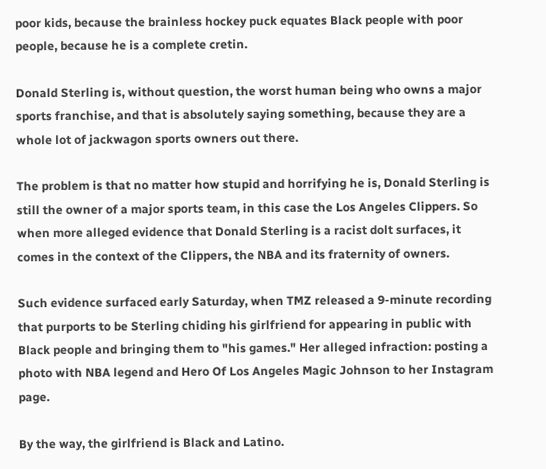poor kids, because the brainless hockey puck equates Black people with poor people, because he is a complete cretin.

Donald Sterling is, without question, the worst human being who owns a major sports franchise, and that is absolutely saying something, because they are a whole lot of jackwagon sports owners out there.

The problem is that no matter how stupid and horrifying he is, Donald Sterling is still the owner of a major sports team, in this case the Los Angeles Clippers. So when more alleged evidence that Donald Sterling is a racist dolt surfaces, it comes in the context of the Clippers, the NBA and its fraternity of owners.

Such evidence surfaced early Saturday, when TMZ released a 9-minute recording that purports to be Sterling chiding his girlfriend for appearing in public with Black people and bringing them to "his games." Her alleged infraction: posting a photo with NBA legend and Hero Of Los Angeles Magic Johnson to her Instagram page.

By the way, the girlfriend is Black and Latino.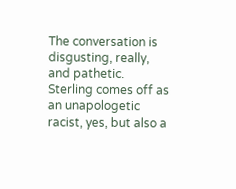The conversation is disgusting, really, and pathetic. Sterling comes off as an unapologetic racist, yes, but also a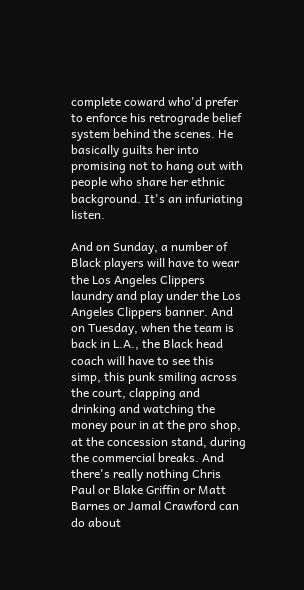complete coward who'd prefer to enforce his retrograde belief system behind the scenes. He basically guilts her into promising not to hang out with people who share her ethnic background. It's an infuriating listen.

And on Sunday, a number of Black players will have to wear the Los Angeles Clippers laundry and play under the Los Angeles Clippers banner. And on Tuesday, when the team is back in L.A., the Black head coach will have to see this simp, this punk smiling across the court, clapping and drinking and watching the money pour in at the pro shop, at the concession stand, during the commercial breaks. And there's really nothing Chris Paul or Blake Griffin or Matt Barnes or Jamal Crawford can do about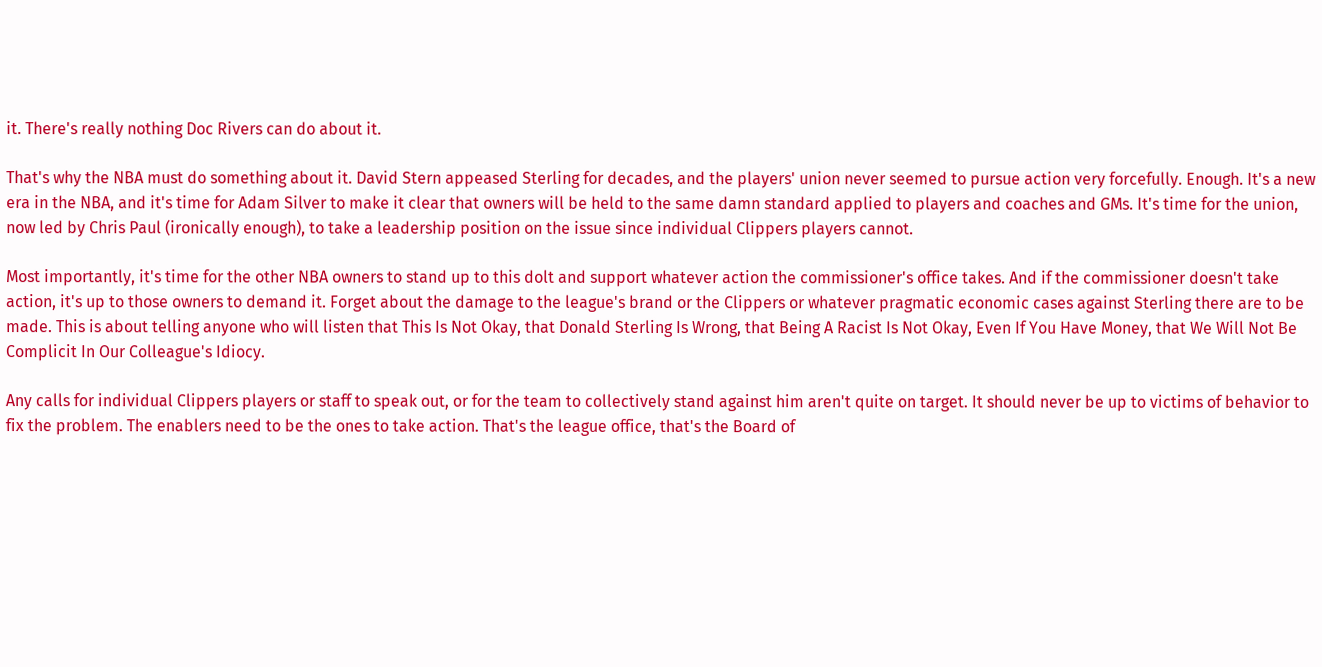it. There's really nothing Doc Rivers can do about it.

That's why the NBA must do something about it. David Stern appeased Sterling for decades, and the players' union never seemed to pursue action very forcefully. Enough. It's a new era in the NBA, and it's time for Adam Silver to make it clear that owners will be held to the same damn standard applied to players and coaches and GMs. It's time for the union, now led by Chris Paul (ironically enough), to take a leadership position on the issue since individual Clippers players cannot.

Most importantly, it's time for the other NBA owners to stand up to this dolt and support whatever action the commissioner's office takes. And if the commissioner doesn't take action, it's up to those owners to demand it. Forget about the damage to the league's brand or the Clippers or whatever pragmatic economic cases against Sterling there are to be made. This is about telling anyone who will listen that This Is Not Okay, that Donald Sterling Is Wrong, that Being A Racist Is Not Okay, Even If You Have Money, that We Will Not Be Complicit In Our Colleague's Idiocy.

Any calls for individual Clippers players or staff to speak out, or for the team to collectively stand against him aren't quite on target. It should never be up to victims of behavior to fix the problem. The enablers need to be the ones to take action. That's the league office, that's the Board of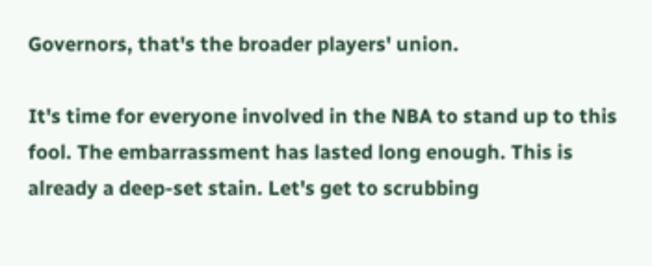Governors, that's the broader players' union.

It's time for everyone involved in the NBA to stand up to this fool. The embarrassment has lasted long enough. This is already a deep-set stain. Let's get to scrubbing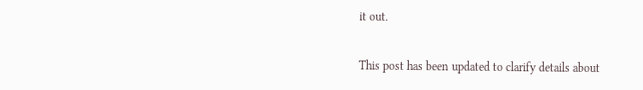it out.

This post has been updated to clarify details about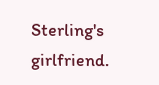Sterling's girlfriend.